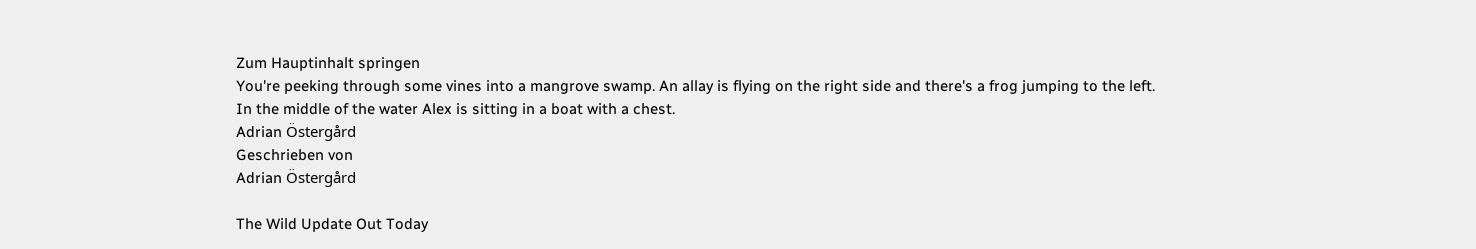Zum Hauptinhalt springen
You're peeking through some vines into a mangrove swamp. An allay is flying on the right side and there's a frog jumping to the left. In the middle of the water Alex is sitting in a boat with a chest.
Adrian Östergård
Geschrieben von
Adrian Östergård

The Wild Update Out Today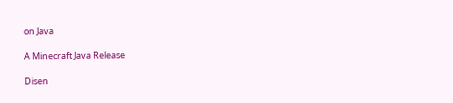on Java

A Minecraft Java Release

Disen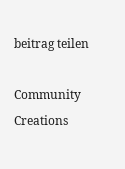beitrag teilen

Community Creations